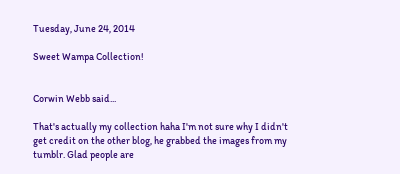Tuesday, June 24, 2014

Sweet Wampa Collection!


Corwin Webb said...

That's actually my collection haha I'm not sure why I didn't get credit on the other blog, he grabbed the images from my tumblr. Glad people are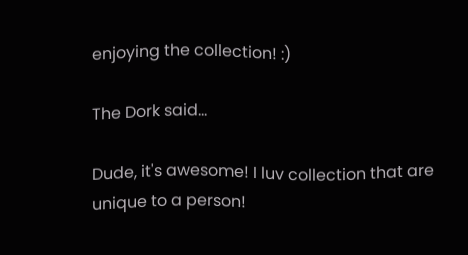enjoying the collection! :)

The Dork said...

Dude, it's awesome! I luv collection that are unique to a person!